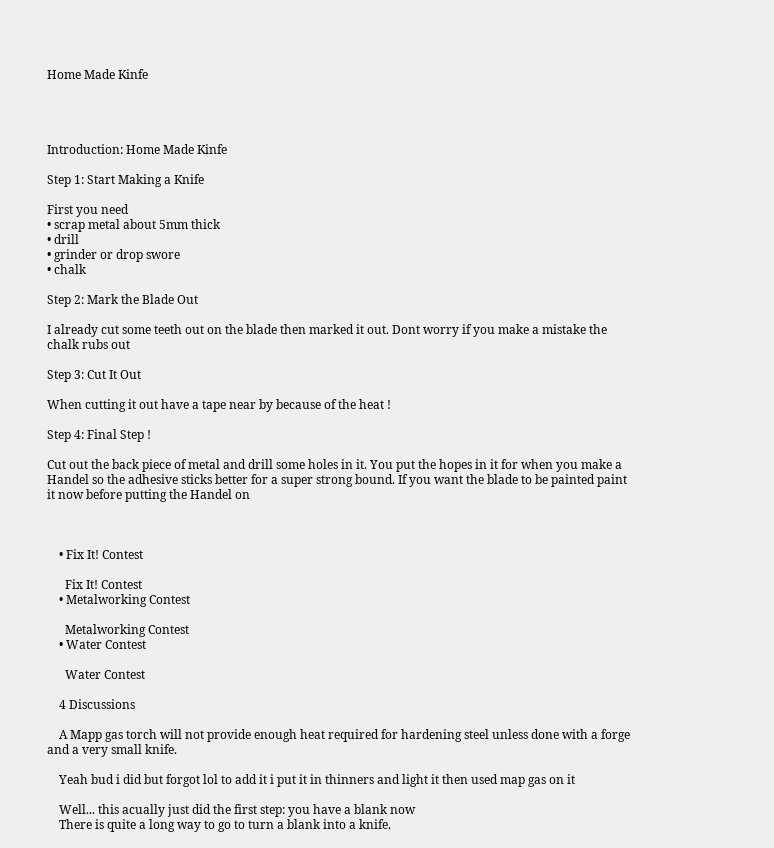Home Made Kinfe




Introduction: Home Made Kinfe

Step 1: Start Making a Knife

First you need
• scrap metal about 5mm thick
• drill
• grinder or drop swore
• chalk

Step 2: Mark the Blade Out

I already cut some teeth out on the blade then marked it out. Dont worry if you make a mistake the chalk rubs out

Step 3: Cut It Out

When cutting it out have a tape near by because of the heat !

Step 4: Final Step !

Cut out the back piece of metal and drill some holes in it. You put the hopes in it for when you make a Handel so the adhesive sticks better for a super strong bound. If you want the blade to be painted paint it now before putting the Handel on



    • Fix It! Contest

      Fix It! Contest
    • Metalworking Contest

      Metalworking Contest
    • Water Contest

      Water Contest

    4 Discussions

    A Mapp gas torch will not provide enough heat required for hardening steel unless done with a forge and a very small knife.

    Yeah bud i did but forgot lol to add it i put it in thinners and light it then used map gas on it

    Well... this acually just did the first step: you have a blank now
    There is quite a long way to go to turn a blank into a knife.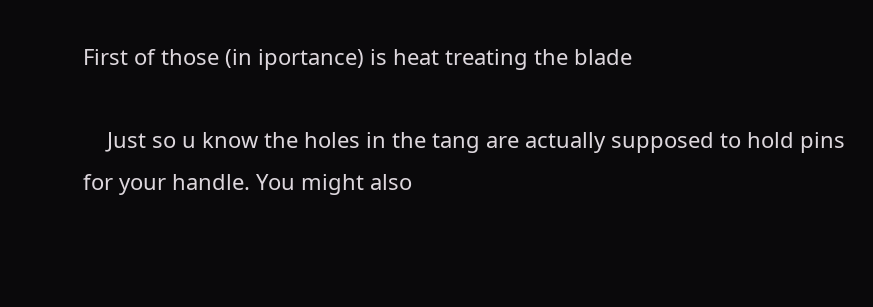First of those (in iportance) is heat treating the blade

    Just so u know the holes in the tang are actually supposed to hold pins for your handle. You might also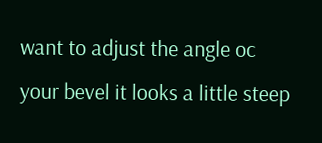want to adjust the angle oc your bevel it looks a little steep